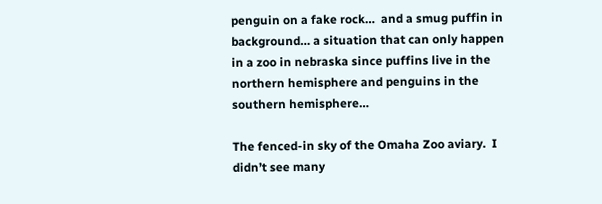penguin on a fake rock…  and a smug puffin in background… a situation that can only happen in a zoo in nebraska since puffins live in the northern hemisphere and penguins in the southern hemisphere…

The fenced-in sky of the Omaha Zoo aviary.  I didn’t see many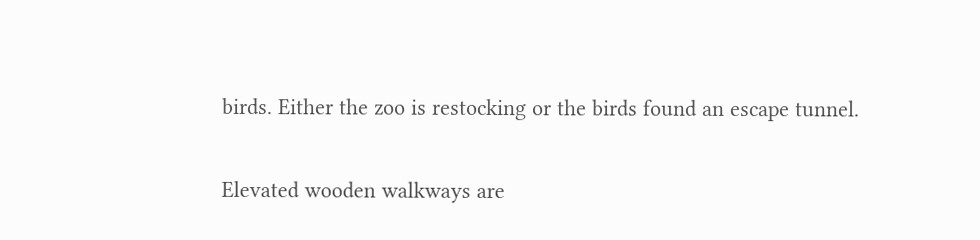birds. Either the zoo is restocking or the birds found an escape tunnel.

Elevated wooden walkways are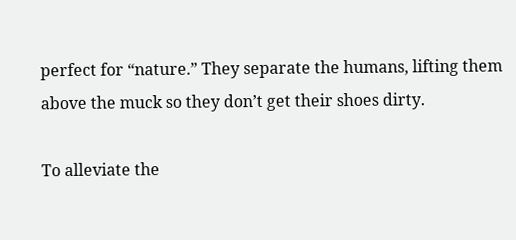perfect for “nature.” They separate the humans, lifting them above the muck so they don’t get their shoes dirty.

To alleviate the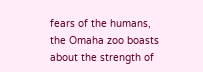fears of the humans, the Omaha zoo boasts about the strength of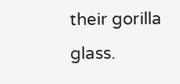their gorilla glass.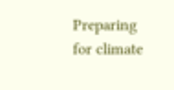Preparing for climate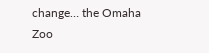change… the Omaha Zoo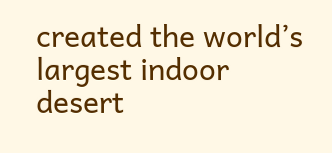created the world’s largest indoor desert